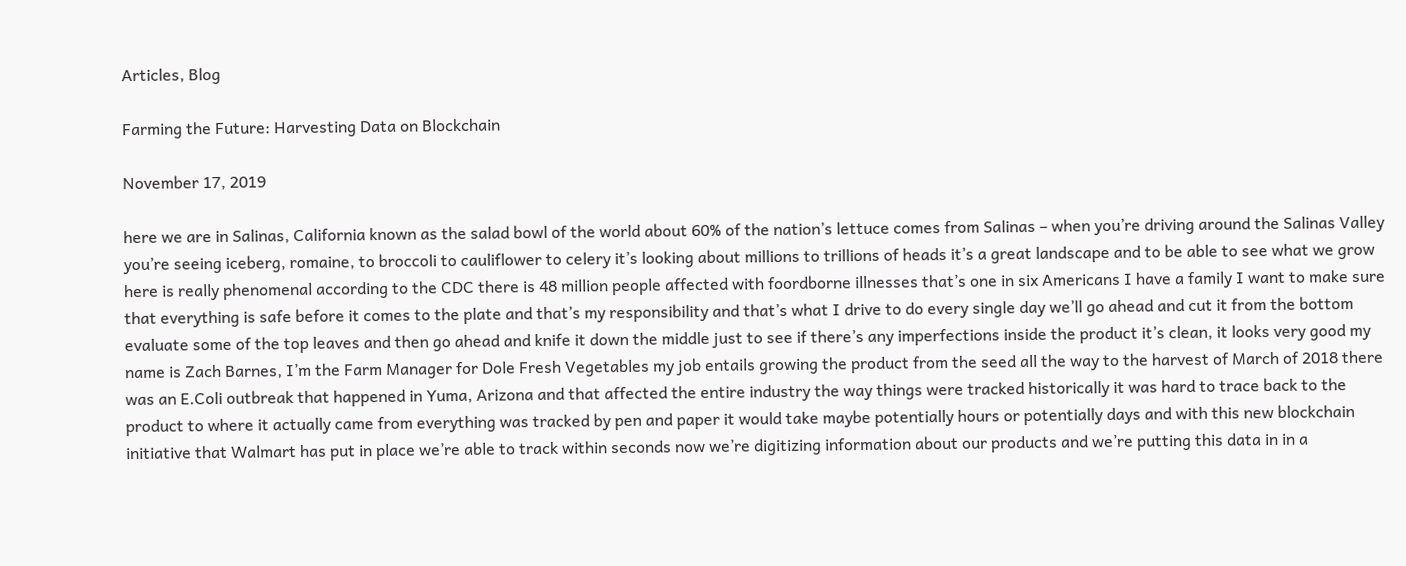Articles, Blog

Farming the Future: Harvesting Data on Blockchain

November 17, 2019

here we are in Salinas, California known as the salad bowl of the world about 60% of the nation’s lettuce comes from Salinas – when you’re driving around the Salinas Valley you’re seeing iceberg, romaine, to broccoli to cauliflower to celery it’s looking about millions to trillions of heads it’s a great landscape and to be able to see what we grow here is really phenomenal according to the CDC there is 48 million people affected with foordborne illnesses that’s one in six Americans I have a family I want to make sure that everything is safe before it comes to the plate and that’s my responsibility and that’s what I drive to do every single day we’ll go ahead and cut it from the bottom evaluate some of the top leaves and then go ahead and knife it down the middle just to see if there’s any imperfections inside the product it’s clean, it looks very good my name is Zach Barnes, I’m the Farm Manager for Dole Fresh Vegetables my job entails growing the product from the seed all the way to the harvest of March of 2018 there was an E.Coli outbreak that happened in Yuma, Arizona and that affected the entire industry the way things were tracked historically it was hard to trace back to the product to where it actually came from everything was tracked by pen and paper it would take maybe potentially hours or potentially days and with this new blockchain initiative that Walmart has put in place we’re able to track within seconds now we’re digitizing information about our products and we’re putting this data in in a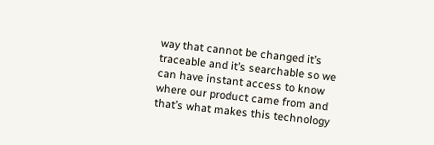way that cannot be changed it’s traceable and it’s searchable so we can have instant access to know where our product came from and that’s what makes this technology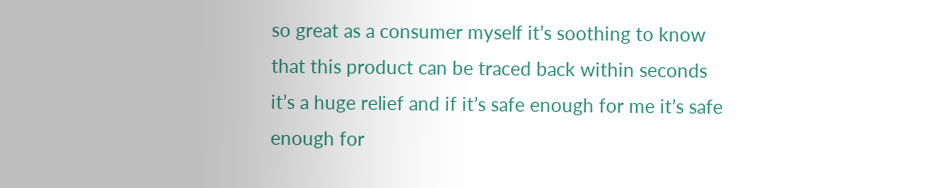so great as a consumer myself it’s soothing to know that this product can be traced back within seconds it’s a huge relief and if it’s safe enough for me it’s safe enough for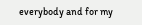everybody and for my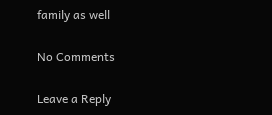family as well

No Comments

Leave a Reply